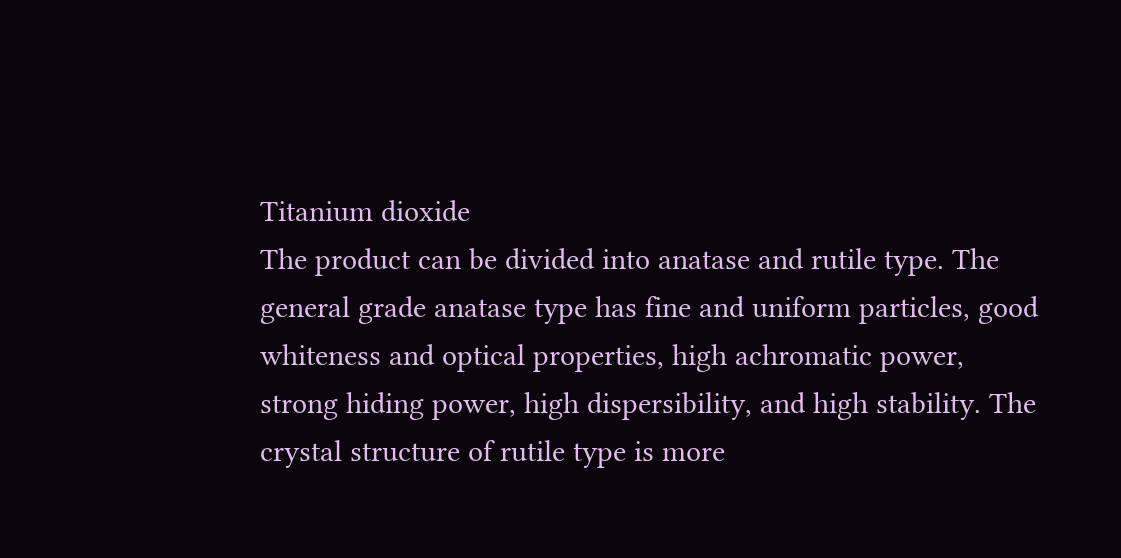Titanium dioxide
The product can be divided into anatase and rutile type. The general grade anatase type has fine and uniform particles, good whiteness and optical properties, high achromatic power, strong hiding power, high dispersibility, and high stability. The crystal structure of rutile type is more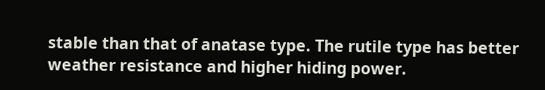stable than that of anatase type. The rutile type has better weather resistance and higher hiding power.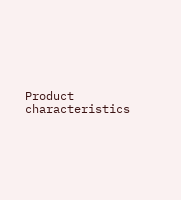Product characteristics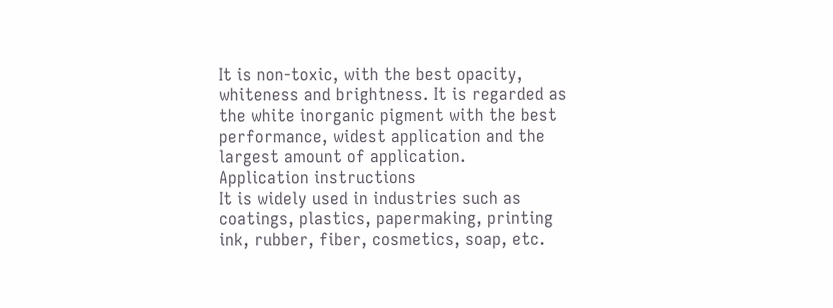It is non-toxic, with the best opacity, whiteness and brightness. It is regarded as the white inorganic pigment with the best performance, widest application and the largest amount of application.
Application instructions
It is widely used in industries such as coatings, plastics, papermaking, printing ink, rubber, fiber, cosmetics, soap, etc.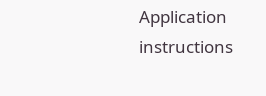Application instructions